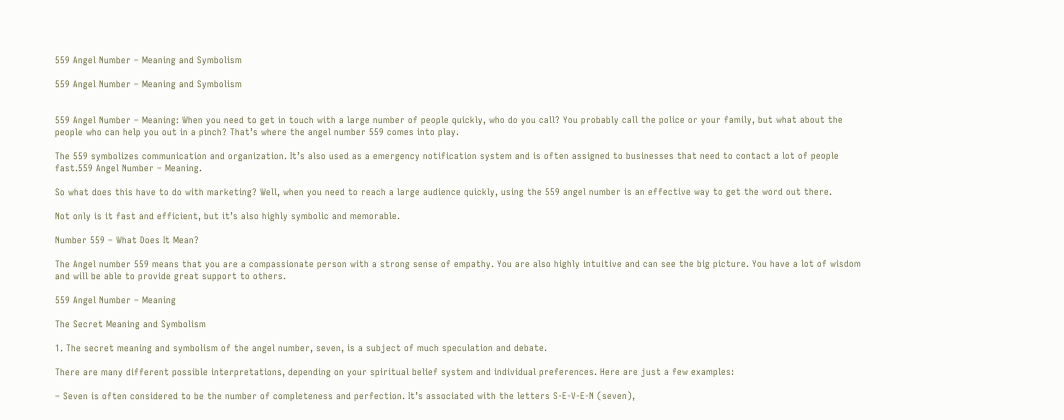559 Angel Number – Meaning and Symbolism

559 Angel Number – Meaning and Symbolism


559 Angel Number – Meaning: When you need to get in touch with a large number of people quickly, who do you call? You probably call the police or your family, but what about the people who can help you out in a pinch? That’s where the angel number 559 comes into play.

The 559 symbolizes communication and organization. It’s also used as a emergency notification system and is often assigned to businesses that need to contact a lot of people fast.559 Angel Number – Meaning.

So what does this have to do with marketing? Well, when you need to reach a large audience quickly, using the 559 angel number is an effective way to get the word out there.

Not only is it fast and efficient, but it’s also highly symbolic and memorable.

Number 559 – What Does It Mean?

The Angel number 559 means that you are a compassionate person with a strong sense of empathy. You are also highly intuitive and can see the big picture. You have a lot of wisdom and will be able to provide great support to others.

559 Angel Number – Meaning

The Secret Meaning and Symbolism

1. The secret meaning and symbolism of the angel number, seven, is a subject of much speculation and debate.

There are many different possible interpretations, depending on your spiritual belief system and individual preferences. Here are just a few examples:

– Seven is often considered to be the number of completeness and perfection. It’s associated with the letters S-E-V-E-N (seven),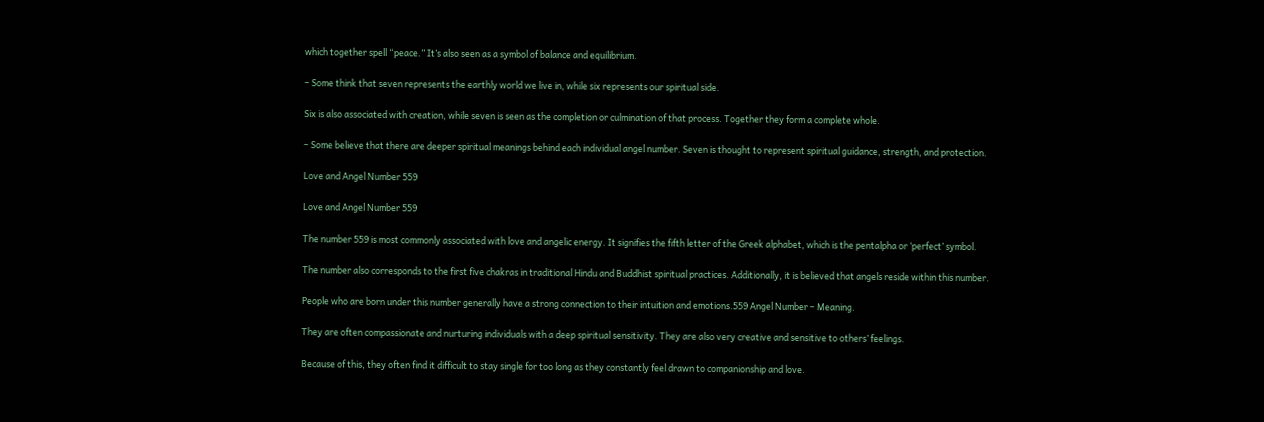which together spell “peace.” It’s also seen as a symbol of balance and equilibrium.

– Some think that seven represents the earthly world we live in, while six represents our spiritual side.

Six is also associated with creation, while seven is seen as the completion or culmination of that process. Together they form a complete whole.

– Some believe that there are deeper spiritual meanings behind each individual angel number. Seven is thought to represent spiritual guidance, strength, and protection.

Love and Angel Number 559

Love and Angel Number 559

The number 559 is most commonly associated with love and angelic energy. It signifies the fifth letter of the Greek alphabet, which is the pentalpha or ‘perfect’ symbol.

The number also corresponds to the first five chakras in traditional Hindu and Buddhist spiritual practices. Additionally, it is believed that angels reside within this number.

People who are born under this number generally have a strong connection to their intuition and emotions.559 Angel Number – Meaning.

They are often compassionate and nurturing individuals with a deep spiritual sensitivity. They are also very creative and sensitive to others’ feelings.

Because of this, they often find it difficult to stay single for too long as they constantly feel drawn to companionship and love.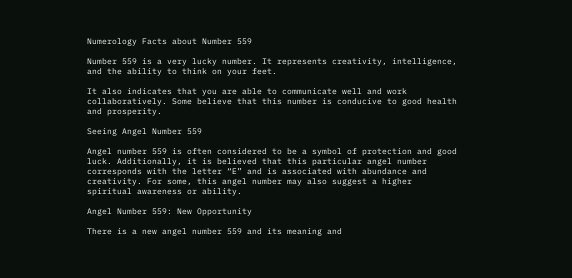Numerology Facts about Number 559

Number 559 is a very lucky number. It represents creativity, intelligence, and the ability to think on your feet.

It also indicates that you are able to communicate well and work collaboratively. Some believe that this number is conducive to good health and prosperity.

Seeing Angel Number 559

Angel number 559 is often considered to be a symbol of protection and good luck. Additionally, it is believed that this particular angel number corresponds with the letter “E” and is associated with abundance and creativity. For some, this angel number may also suggest a higher spiritual awareness or ability.

Angel Number 559: New Opportunity

There is a new angel number 559 and its meaning and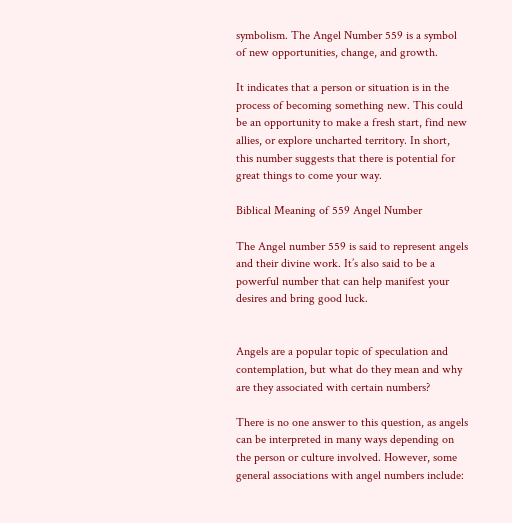symbolism. The Angel Number 559 is a symbol of new opportunities, change, and growth.

It indicates that a person or situation is in the process of becoming something new. This could be an opportunity to make a fresh start, find new allies, or explore uncharted territory. In short, this number suggests that there is potential for great things to come your way.

Biblical Meaning of 559 Angel Number

The Angel number 559 is said to represent angels and their divine work. It’s also said to be a powerful number that can help manifest your desires and bring good luck.


Angels are a popular topic of speculation and contemplation, but what do they mean and why are they associated with certain numbers?

There is no one answer to this question, as angels can be interpreted in many ways depending on the person or culture involved. However, some general associations with angel numbers include: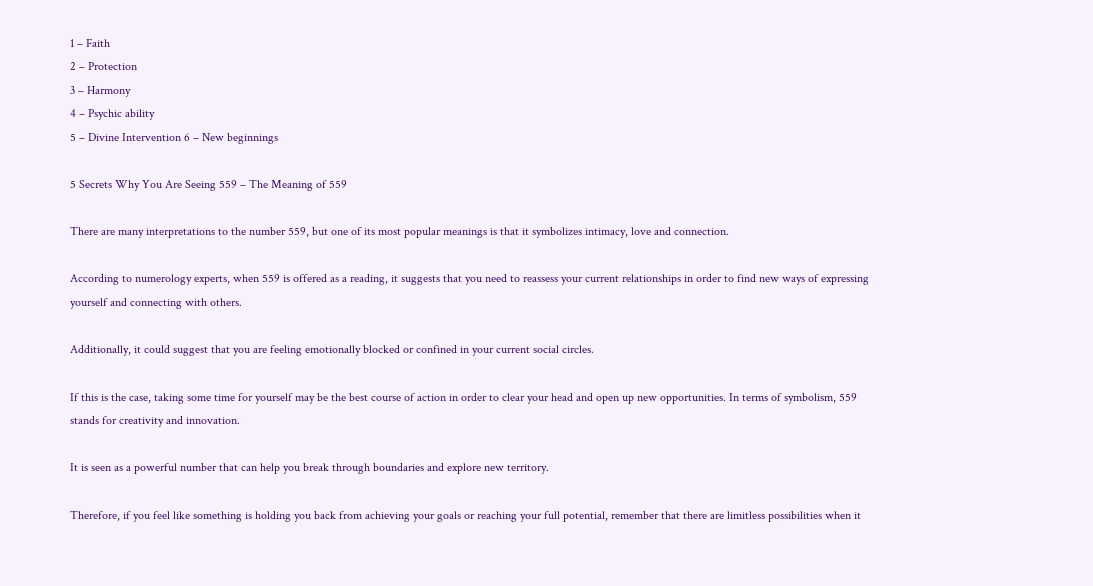1 – Faith
2 – Protection
3 – Harmony
4 – Psychic ability
5 – Divine Intervention 6 – New beginnings

5 Secrets Why You Are Seeing 559 – The Meaning of 559

There are many interpretations to the number 559, but one of its most popular meanings is that it symbolizes intimacy, love and connection.

According to numerology experts, when 559 is offered as a reading, it suggests that you need to reassess your current relationships in order to find new ways of expressing yourself and connecting with others.

Additionally, it could suggest that you are feeling emotionally blocked or confined in your current social circles.

If this is the case, taking some time for yourself may be the best course of action in order to clear your head and open up new opportunities. In terms of symbolism, 559 stands for creativity and innovation.

It is seen as a powerful number that can help you break through boundaries and explore new territory.

Therefore, if you feel like something is holding you back from achieving your goals or reaching your full potential, remember that there are limitless possibilities when it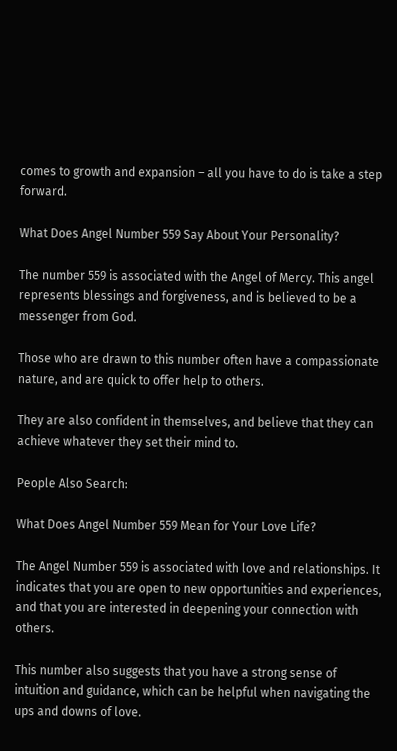comes to growth and expansion – all you have to do is take a step forward.

What Does Angel Number 559 Say About Your Personality?

The number 559 is associated with the Angel of Mercy. This angel represents blessings and forgiveness, and is believed to be a messenger from God.

Those who are drawn to this number often have a compassionate nature, and are quick to offer help to others.

They are also confident in themselves, and believe that they can achieve whatever they set their mind to.

People Also Search:

What Does Angel Number 559 Mean for Your Love Life?

The Angel Number 559 is associated with love and relationships. It indicates that you are open to new opportunities and experiences, and that you are interested in deepening your connection with others.

This number also suggests that you have a strong sense of intuition and guidance, which can be helpful when navigating the ups and downs of love.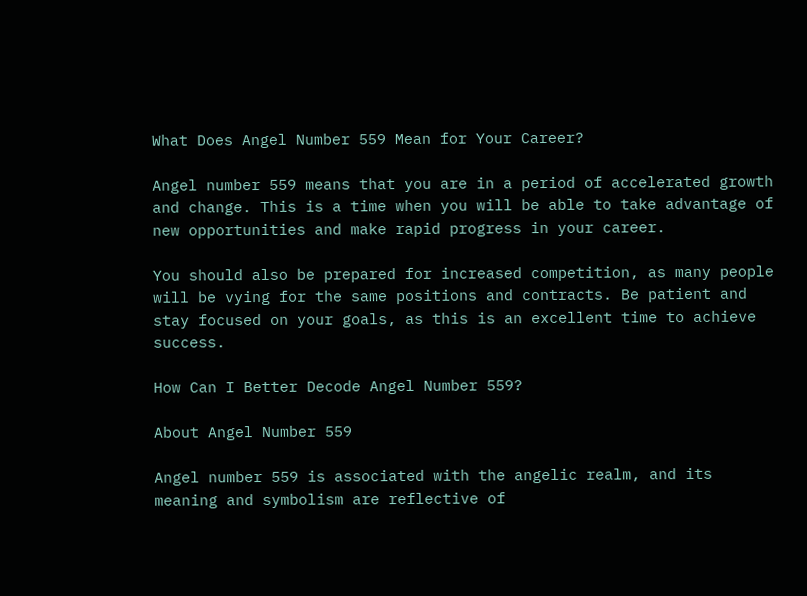What Does Angel Number 559 Mean for Your Career?

Angel number 559 means that you are in a period of accelerated growth and change. This is a time when you will be able to take advantage of new opportunities and make rapid progress in your career.

You should also be prepared for increased competition, as many people will be vying for the same positions and contracts. Be patient and stay focused on your goals, as this is an excellent time to achieve success.

How Can I Better Decode Angel Number 559?

About Angel Number 559

Angel number 559 is associated with the angelic realm, and its meaning and symbolism are reflective of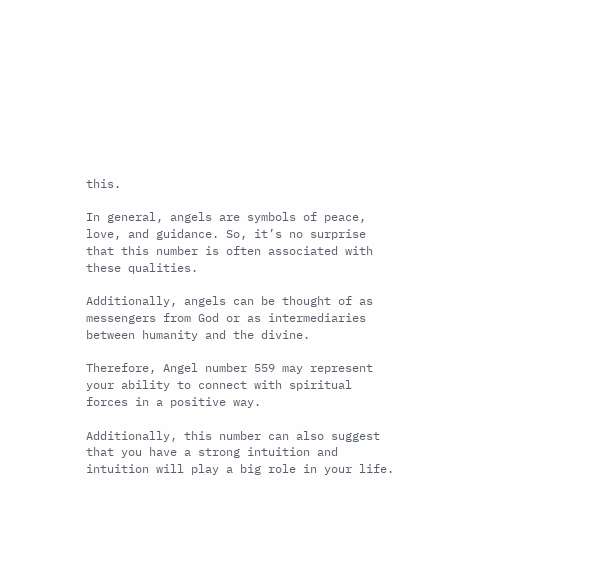this.

In general, angels are symbols of peace, love, and guidance. So, it’s no surprise that this number is often associated with these qualities.

Additionally, angels can be thought of as messengers from God or as intermediaries between humanity and the divine.

Therefore, Angel number 559 may represent your ability to connect with spiritual forces in a positive way.

Additionally, this number can also suggest that you have a strong intuition and intuition will play a big role in your life.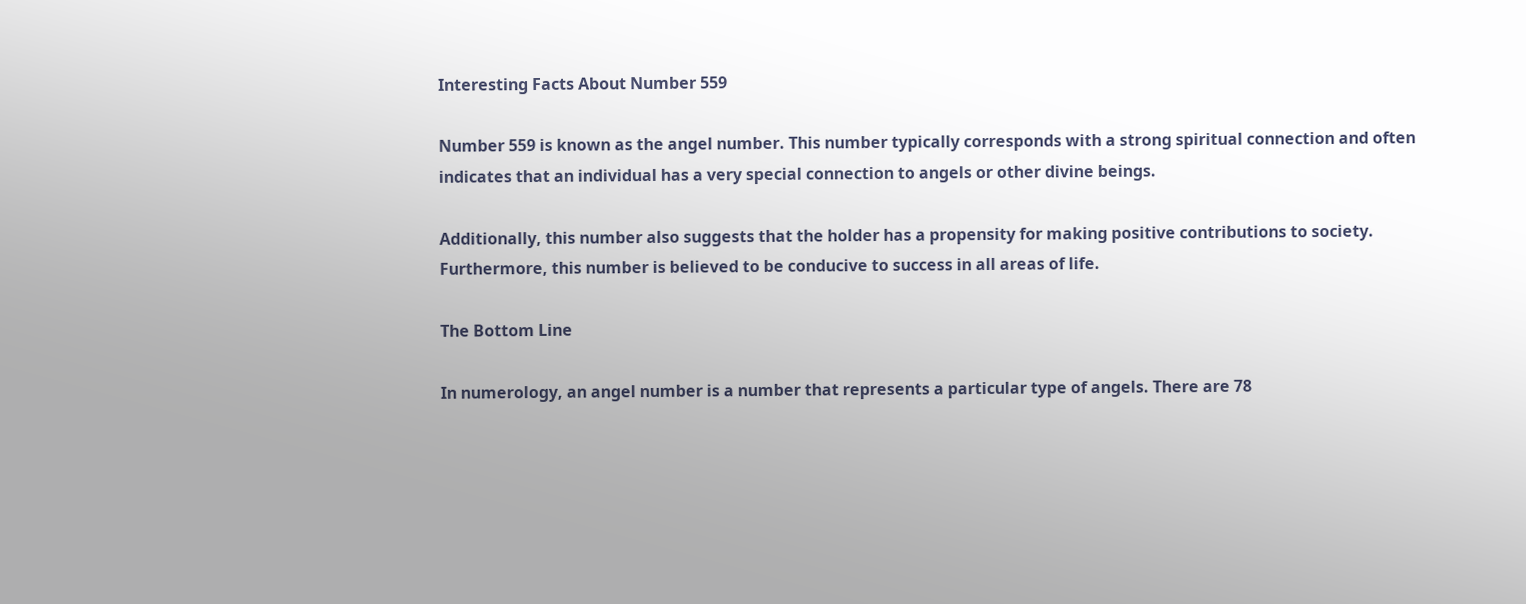Interesting Facts About Number 559

Number 559 is known as the angel number. This number typically corresponds with a strong spiritual connection and often indicates that an individual has a very special connection to angels or other divine beings.

Additionally, this number also suggests that the holder has a propensity for making positive contributions to society. Furthermore, this number is believed to be conducive to success in all areas of life.

The Bottom Line

In numerology, an angel number is a number that represents a particular type of angels. There are 78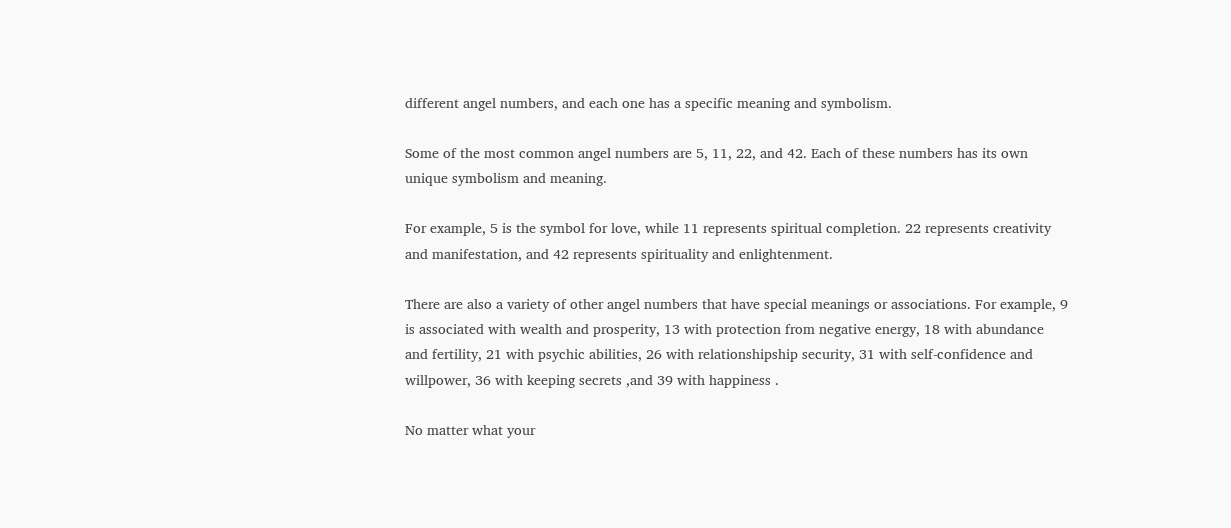different angel numbers, and each one has a specific meaning and symbolism.

Some of the most common angel numbers are 5, 11, 22, and 42. Each of these numbers has its own unique symbolism and meaning.

For example, 5 is the symbol for love, while 11 represents spiritual completion. 22 represents creativity and manifestation, and 42 represents spirituality and enlightenment.

There are also a variety of other angel numbers that have special meanings or associations. For example, 9 is associated with wealth and prosperity, 13 with protection from negative energy, 18 with abundance and fertility, 21 with psychic abilities, 26 with relationshipship security, 31 with self-confidence and willpower, 36 with keeping secrets ,and 39 with happiness .

No matter what your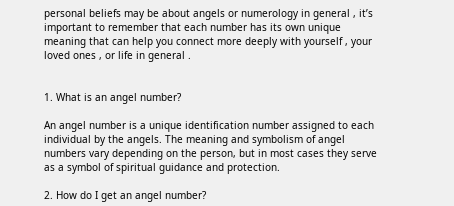personal beliefs may be about angels or numerology in general , it’s important to remember that each number has its own unique meaning that can help you connect more deeply with yourself , your loved ones , or life in general .


1. What is an angel number?

An angel number is a unique identification number assigned to each individual by the angels. The meaning and symbolism of angel numbers vary depending on the person, but in most cases they serve as a symbol of spiritual guidance and protection.

2. How do I get an angel number?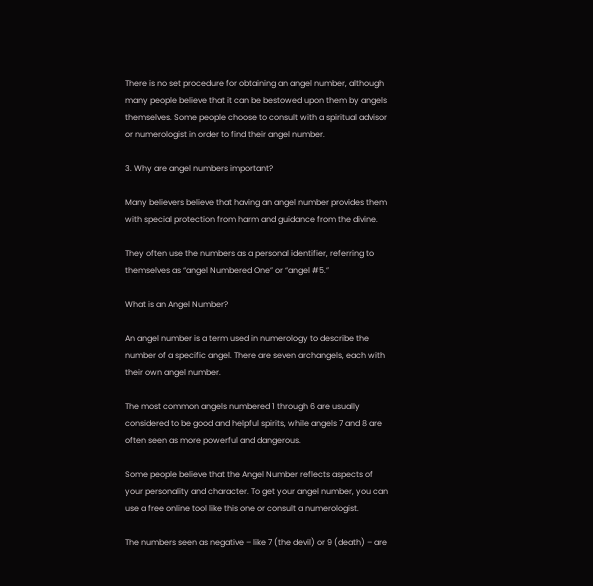There is no set procedure for obtaining an angel number, although many people believe that it can be bestowed upon them by angels themselves. Some people choose to consult with a spiritual advisor or numerologist in order to find their angel number.

3. Why are angel numbers important?

Many believers believe that having an angel number provides them with special protection from harm and guidance from the divine.

They often use the numbers as a personal identifier, referring to themselves as “angel Numbered One” or “angel #5.”

What is an Angel Number?

An angel number is a term used in numerology to describe the number of a specific angel. There are seven archangels, each with their own angel number.

The most common angels numbered 1 through 6 are usually considered to be good and helpful spirits, while angels 7 and 8 are often seen as more powerful and dangerous.

Some people believe that the Angel Number reflects aspects of your personality and character. To get your angel number, you can use a free online tool like this one or consult a numerologist.

The numbers seen as negative – like 7 (the devil) or 9 (death) – are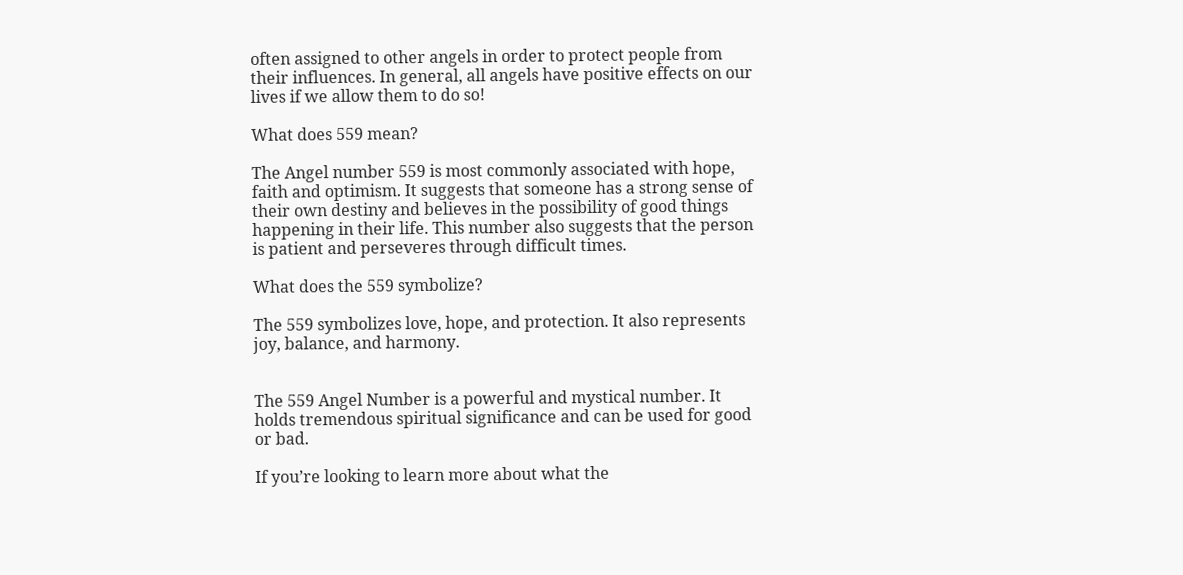often assigned to other angels in order to protect people from their influences. In general, all angels have positive effects on our lives if we allow them to do so!

What does 559 mean?

The Angel number 559 is most commonly associated with hope, faith and optimism. It suggests that someone has a strong sense of their own destiny and believes in the possibility of good things happening in their life. This number also suggests that the person is patient and perseveres through difficult times.

What does the 559 symbolize?

The 559 symbolizes love, hope, and protection. It also represents joy, balance, and harmony.


The 559 Angel Number is a powerful and mystical number. It holds tremendous spiritual significance and can be used for good or bad.

If you’re looking to learn more about what the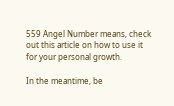559 Angel Number means, check out this article on how to use it for your personal growth.

In the meantime, be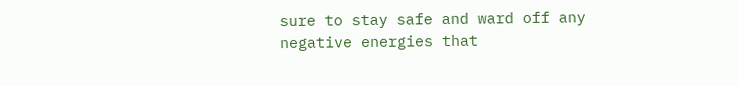sure to stay safe and ward off any negative energies that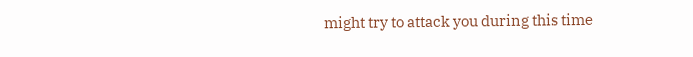might try to attack you during this time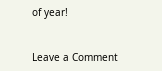of year!


Leave a Comment